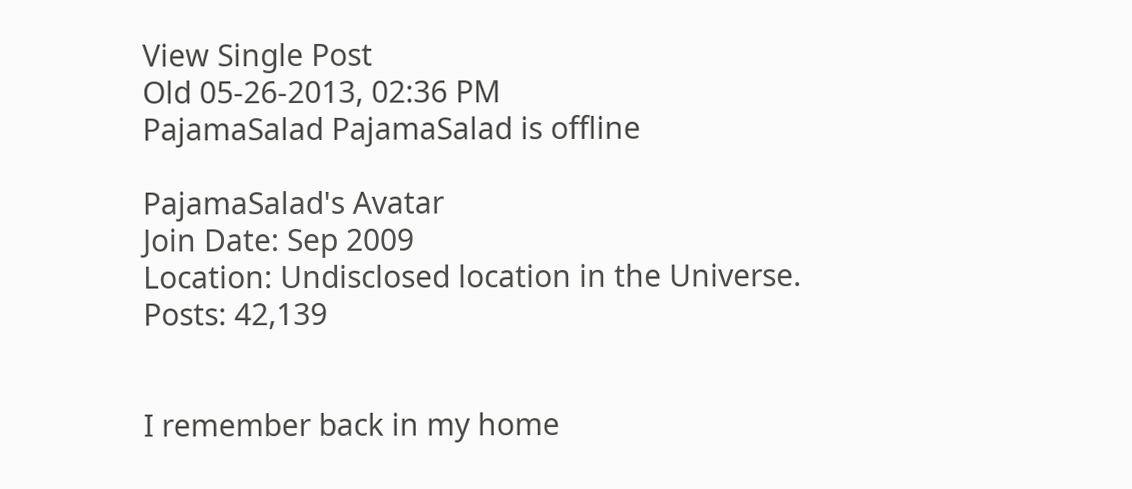View Single Post
Old 05-26-2013, 02:36 PM
PajamaSalad PajamaSalad is offline

PajamaSalad's Avatar
Join Date: Sep 2009
Location: Undisclosed location in the Universe.
Posts: 42,139


I remember back in my home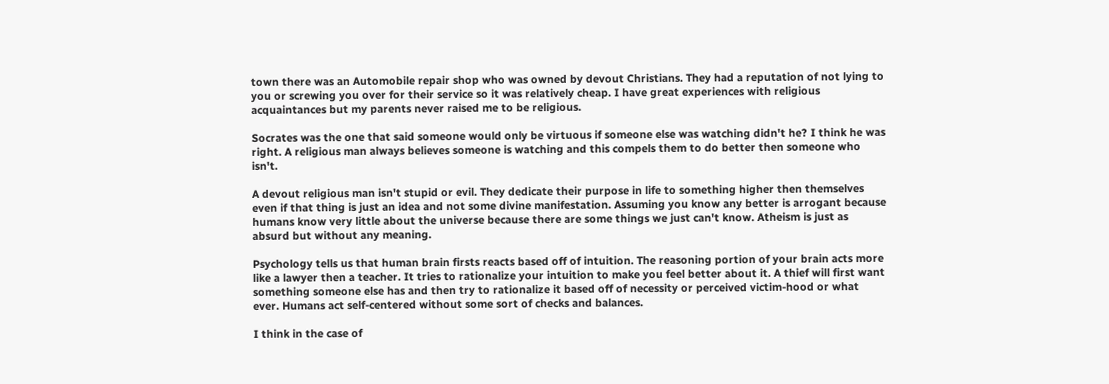town there was an Automobile repair shop who was owned by devout Christians. They had a reputation of not lying to you or screwing you over for their service so it was relatively cheap. I have great experiences with religious acquaintances but my parents never raised me to be religious.

Socrates was the one that said someone would only be virtuous if someone else was watching didn't he? I think he was right. A religious man always believes someone is watching and this compels them to do better then someone who isn't.

A devout religious man isn't stupid or evil. They dedicate their purpose in life to something higher then themselves even if that thing is just an idea and not some divine manifestation. Assuming you know any better is arrogant because humans know very little about the universe because there are some things we just can't know. Atheism is just as absurd but without any meaning.

Psychology tells us that human brain firsts reacts based off of intuition. The reasoning portion of your brain acts more like a lawyer then a teacher. It tries to rationalize your intuition to make you feel better about it. A thief will first want something someone else has and then try to rationalize it based off of necessity or perceived victim-hood or what ever. Humans act self-centered without some sort of checks and balances.

I think in the case of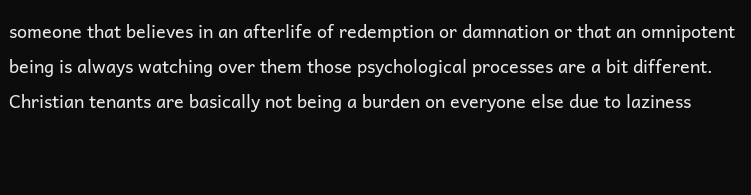someone that believes in an afterlife of redemption or damnation or that an omnipotent being is always watching over them those psychological processes are a bit different. Christian tenants are basically not being a burden on everyone else due to laziness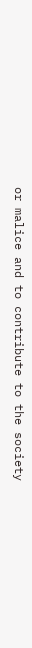or malice and to contribute to the society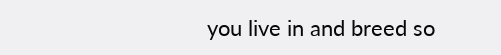you live in and breed so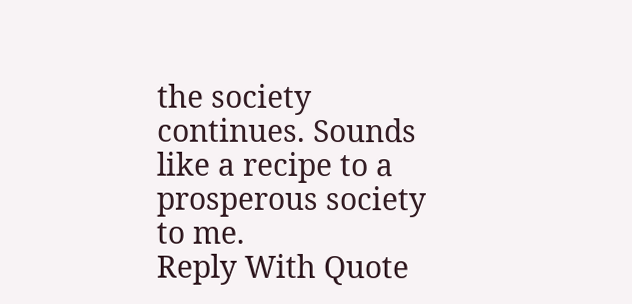the society continues. Sounds like a recipe to a prosperous society to me.
Reply With Quote